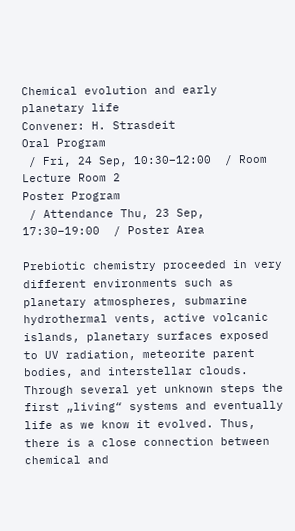Chemical evolution and early planetary life
Convener: H. Strasdeit
Oral Program
 / Fri, 24 Sep, 10:30–12:00  / Room Lecture Room 2
Poster Program
 / Attendance Thu, 23 Sep, 17:30–19:00  / Poster Area

Prebiotic chemistry proceeded in very different environments such as planetary atmospheres, submarine hydrothermal vents, active volcanic islands, planetary surfaces exposed to UV radiation, meteorite parent bodies, and interstellar clouds. Through several yet unknown steps the first „living“ systems and eventually life as we know it evolved. Thus, there is a close connection between chemical and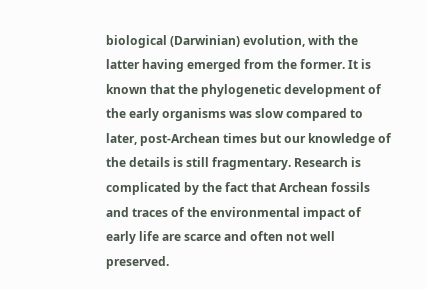biological (Darwinian) evolution, with the latter having emerged from the former. It is known that the phylogenetic development of the early organisms was slow compared to later, post-Archean times but our knowledge of the details is still fragmentary. Research is complicated by the fact that Archean fossils and traces of the environmental impact of early life are scarce and often not well preserved.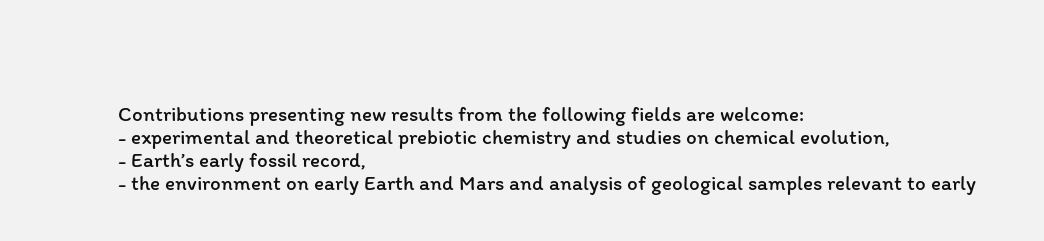Contributions presenting new results from the following fields are welcome:
- experimental and theoretical prebiotic chemistry and studies on chemical evolution,
- Earth’s early fossil record,
- the environment on early Earth and Mars and analysis of geological samples relevant to early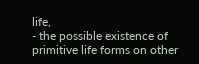life,
- the possible existence of primitive life forms on other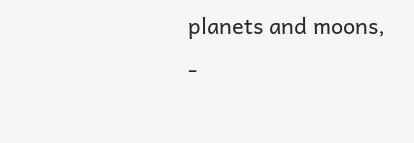planets and moons,
-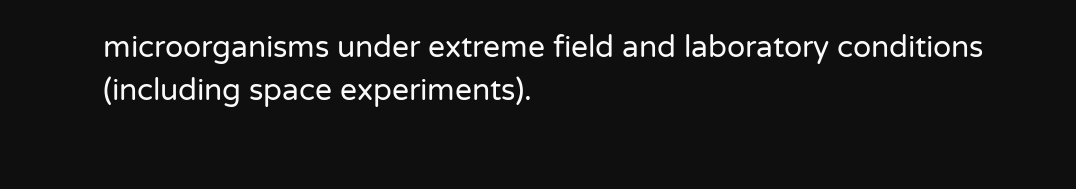microorganisms under extreme field and laboratory conditions (including space experiments).